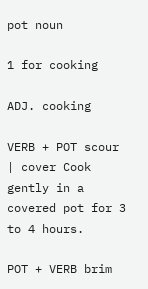pot noun

1 for cooking

ADJ. cooking

VERB + POT scour | cover Cook gently in a covered pot for 3 to 4 hours.

POT + VERB brim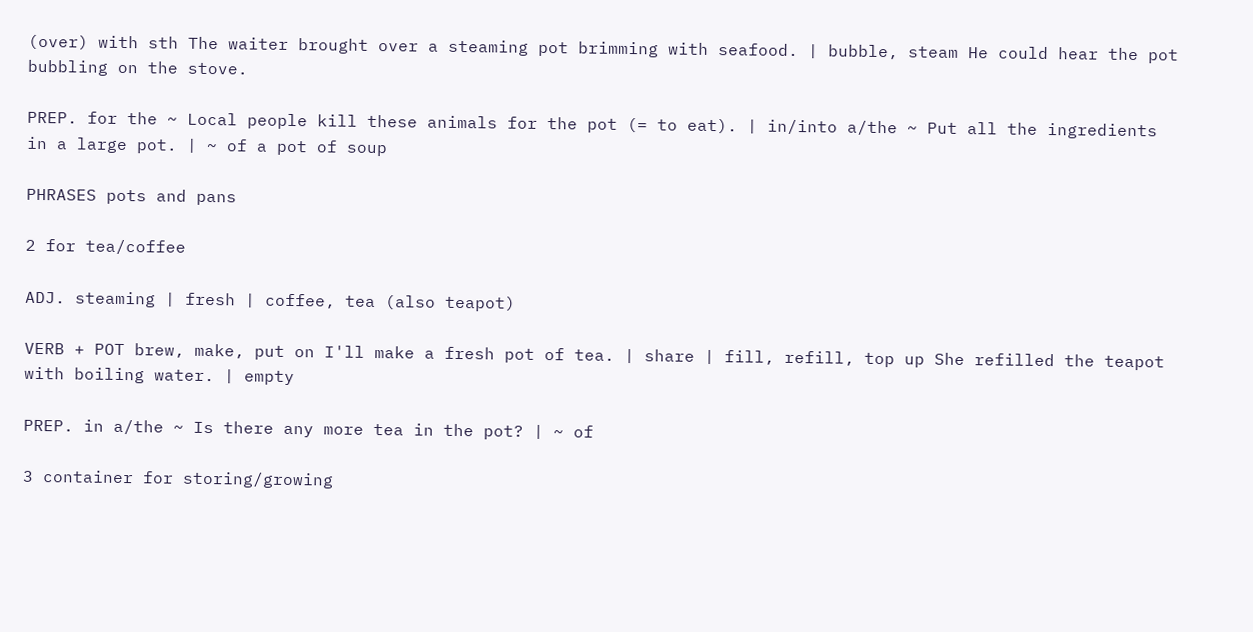(over) with sth The waiter brought over a steaming pot brimming with seafood. | bubble, steam He could hear the pot bubbling on the stove.

PREP. for the ~ Local people kill these animals for the pot (= to eat). | in/into a/the ~ Put all the ingredients in a large pot. | ~ of a pot of soup

PHRASES pots and pans

2 for tea/coffee

ADJ. steaming | fresh | coffee, tea (also teapot)

VERB + POT brew, make, put on I'll make a fresh pot of tea. | share | fill, refill, top up She refilled the teapot with boiling water. | empty

PREP. in a/the ~ Is there any more tea in the pot? | ~ of

3 container for storing/growing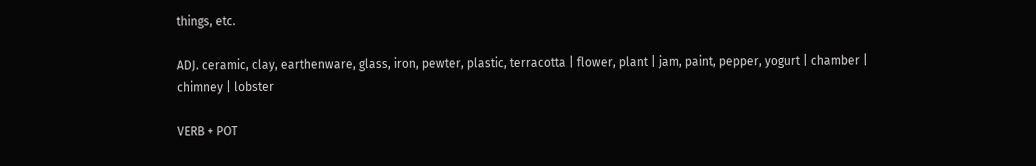things, etc.

ADJ. ceramic, clay, earthenware, glass, iron, pewter, plastic, terracotta | flower, plant | jam, paint, pepper, yogurt | chamber | chimney | lobster

VERB + POT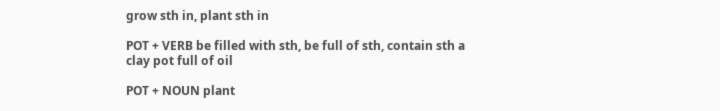grow sth in, plant sth in

POT + VERB be filled with sth, be full of sth, contain sth a clay pot full of oil

POT + NOUN plant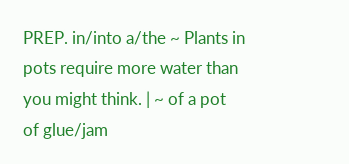PREP. in/into a/the ~ Plants in pots require more water than you might think. | ~ of a pot of glue/jam